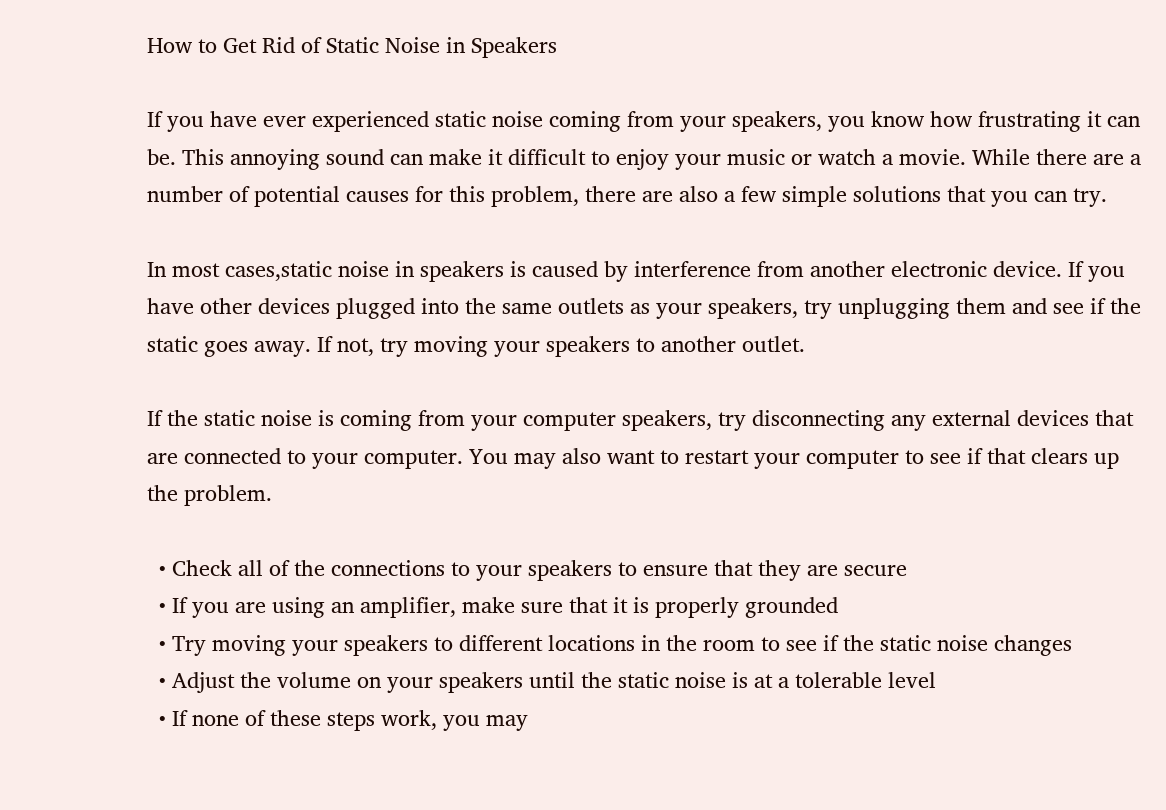How to Get Rid of Static Noise in Speakers

If you have ever experienced static noise coming from your speakers, you know how frustrating it can be. This annoying sound can make it difficult to enjoy your music or watch a movie. While there are a number of potential causes for this problem, there are also a few simple solutions that you can try.

In most cases,static noise in speakers is caused by interference from another electronic device. If you have other devices plugged into the same outlets as your speakers, try unplugging them and see if the static goes away. If not, try moving your speakers to another outlet.

If the static noise is coming from your computer speakers, try disconnecting any external devices that are connected to your computer. You may also want to restart your computer to see if that clears up the problem.

  • Check all of the connections to your speakers to ensure that they are secure
  • If you are using an amplifier, make sure that it is properly grounded
  • Try moving your speakers to different locations in the room to see if the static noise changes
  • Adjust the volume on your speakers until the static noise is at a tolerable level
  • If none of these steps work, you may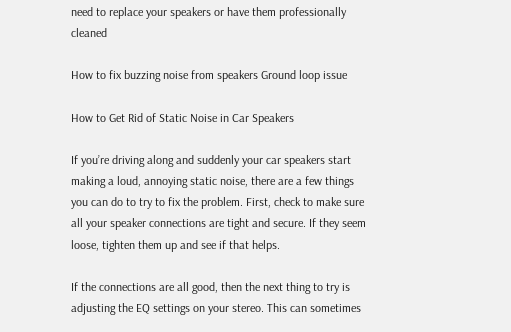need to replace your speakers or have them professionally cleaned

How to fix buzzing noise from speakers Ground loop issue

How to Get Rid of Static Noise in Car Speakers

If you’re driving along and suddenly your car speakers start making a loud, annoying static noise, there are a few things you can do to try to fix the problem. First, check to make sure all your speaker connections are tight and secure. If they seem loose, tighten them up and see if that helps.

If the connections are all good, then the next thing to try is adjusting the EQ settings on your stereo. This can sometimes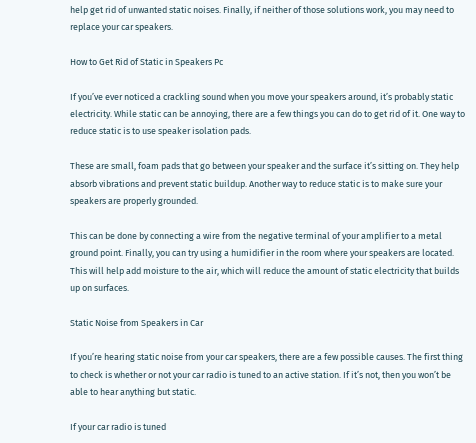help get rid of unwanted static noises. Finally, if neither of those solutions work, you may need to replace your car speakers.

How to Get Rid of Static in Speakers Pc

If you’ve ever noticed a crackling sound when you move your speakers around, it’s probably static electricity. While static can be annoying, there are a few things you can do to get rid of it. One way to reduce static is to use speaker isolation pads.

These are small, foam pads that go between your speaker and the surface it’s sitting on. They help absorb vibrations and prevent static buildup. Another way to reduce static is to make sure your speakers are properly grounded.

This can be done by connecting a wire from the negative terminal of your amplifier to a metal ground point. Finally, you can try using a humidifier in the room where your speakers are located. This will help add moisture to the air, which will reduce the amount of static electricity that builds up on surfaces.

Static Noise from Speakers in Car

If you’re hearing static noise from your car speakers, there are a few possible causes. The first thing to check is whether or not your car radio is tuned to an active station. If it’s not, then you won’t be able to hear anything but static.

If your car radio is tuned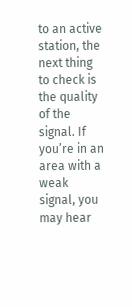to an active station, the next thing to check is the quality of the signal. If you’re in an area with a weak signal, you may hear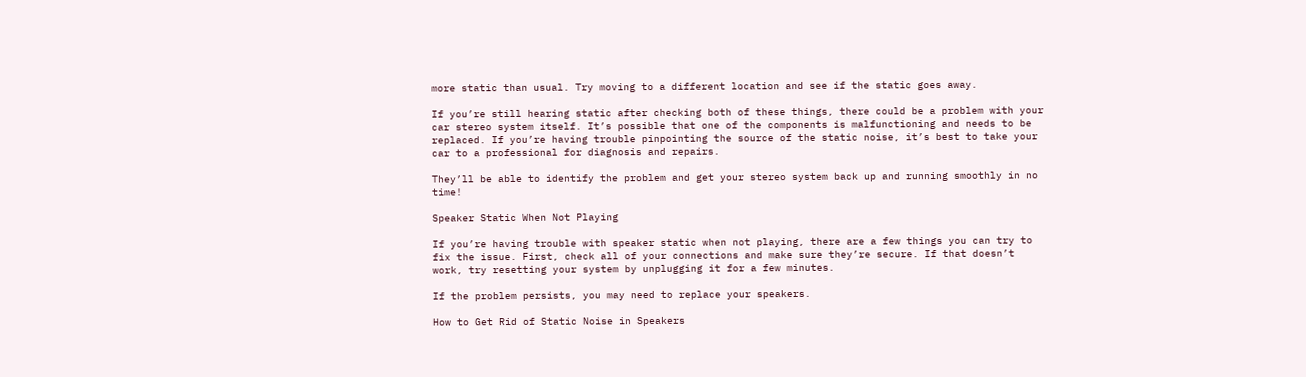more static than usual. Try moving to a different location and see if the static goes away.

If you’re still hearing static after checking both of these things, there could be a problem with your car stereo system itself. It’s possible that one of the components is malfunctioning and needs to be replaced. If you’re having trouble pinpointing the source of the static noise, it’s best to take your car to a professional for diagnosis and repairs.

They’ll be able to identify the problem and get your stereo system back up and running smoothly in no time!

Speaker Static When Not Playing

If you’re having trouble with speaker static when not playing, there are a few things you can try to fix the issue. First, check all of your connections and make sure they’re secure. If that doesn’t work, try resetting your system by unplugging it for a few minutes.

If the problem persists, you may need to replace your speakers.

How to Get Rid of Static Noise in Speakers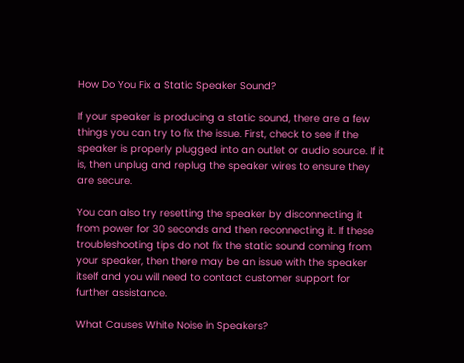How Do You Fix a Static Speaker Sound?

If your speaker is producing a static sound, there are a few things you can try to fix the issue. First, check to see if the speaker is properly plugged into an outlet or audio source. If it is, then unplug and replug the speaker wires to ensure they are secure.

You can also try resetting the speaker by disconnecting it from power for 30 seconds and then reconnecting it. If these troubleshooting tips do not fix the static sound coming from your speaker, then there may be an issue with the speaker itself and you will need to contact customer support for further assistance.

What Causes White Noise in Speakers?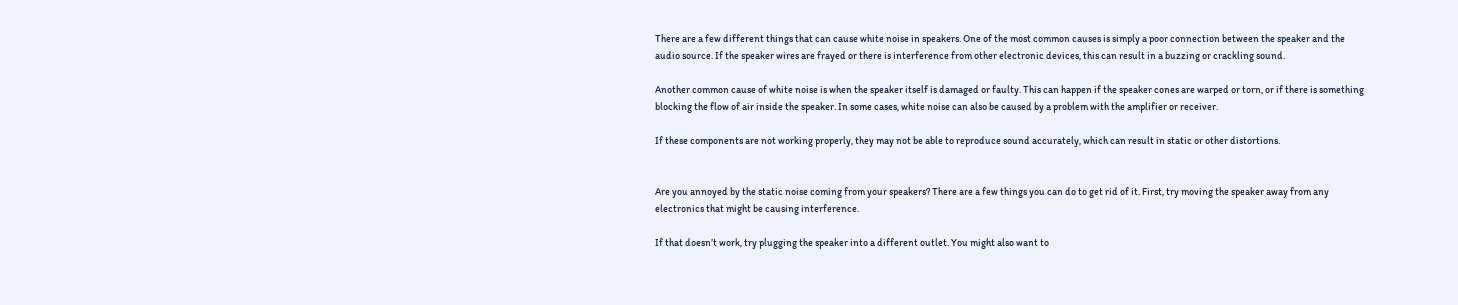There are a few different things that can cause white noise in speakers. One of the most common causes is simply a poor connection between the speaker and the audio source. If the speaker wires are frayed or there is interference from other electronic devices, this can result in a buzzing or crackling sound.

Another common cause of white noise is when the speaker itself is damaged or faulty. This can happen if the speaker cones are warped or torn, or if there is something blocking the flow of air inside the speaker. In some cases, white noise can also be caused by a problem with the amplifier or receiver.

If these components are not working properly, they may not be able to reproduce sound accurately, which can result in static or other distortions.


Are you annoyed by the static noise coming from your speakers? There are a few things you can do to get rid of it. First, try moving the speaker away from any electronics that might be causing interference.

If that doesn’t work, try plugging the speaker into a different outlet. You might also want to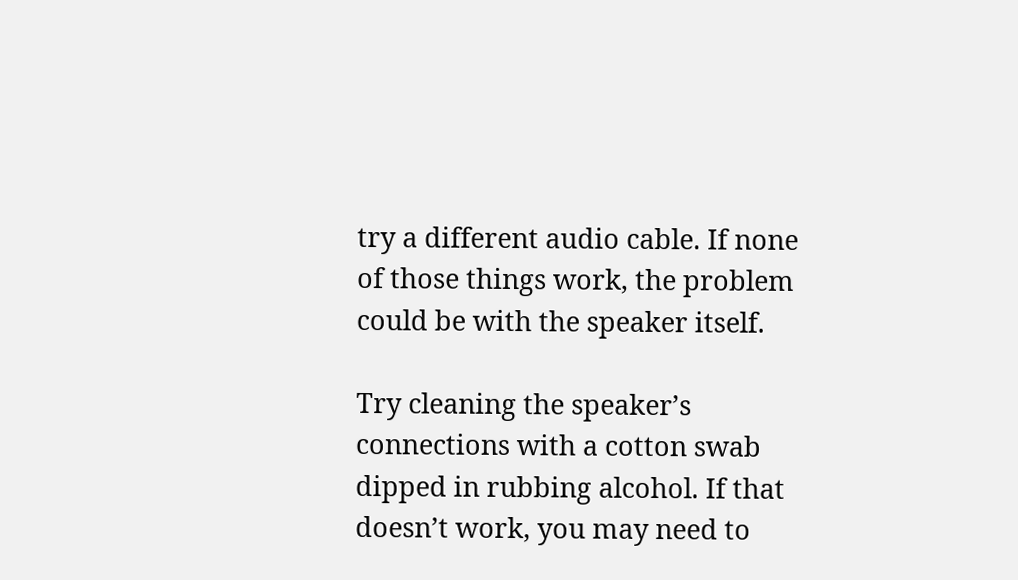try a different audio cable. If none of those things work, the problem could be with the speaker itself.

Try cleaning the speaker’s connections with a cotton swab dipped in rubbing alcohol. If that doesn’t work, you may need to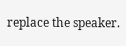replace the speaker.